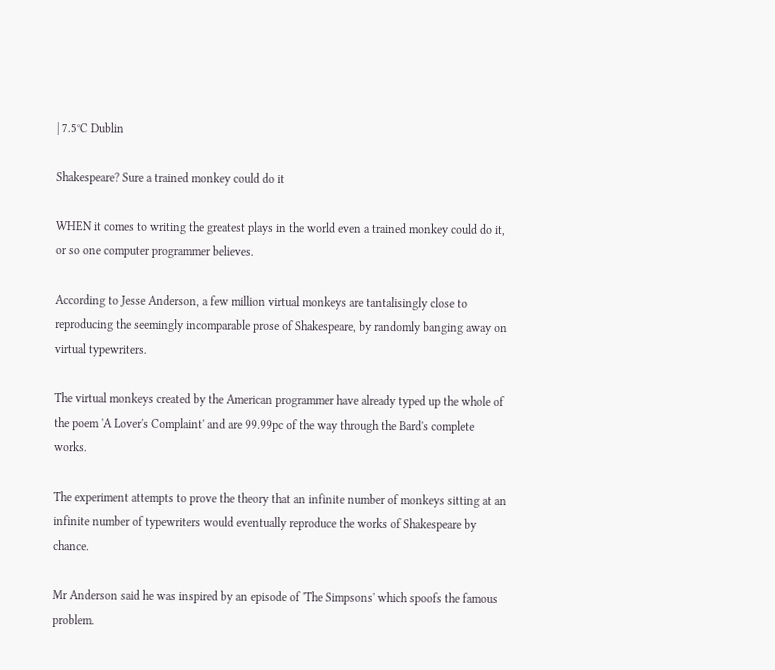| 7.5°C Dublin

Shakespeare? Sure a trained monkey could do it

WHEN it comes to writing the greatest plays in the world even a trained monkey could do it, or so one computer programmer believes.

According to Jesse Anderson, a few million virtual monkeys are tantalisingly close to reproducing the seemingly incomparable prose of Shakespeare, by randomly banging away on virtual typewriters.

The virtual monkeys created by the American programmer have already typed up the whole of the poem 'A Lover's Complaint' and are 99.99pc of the way through the Bard's complete works.

The experiment attempts to prove the theory that an infinite number of monkeys sitting at an infinite number of typewriters would eventually reproduce the works of Shakespeare by chance.

Mr Anderson said he was inspired by an episode of 'The Simpsons' which spoofs the famous problem.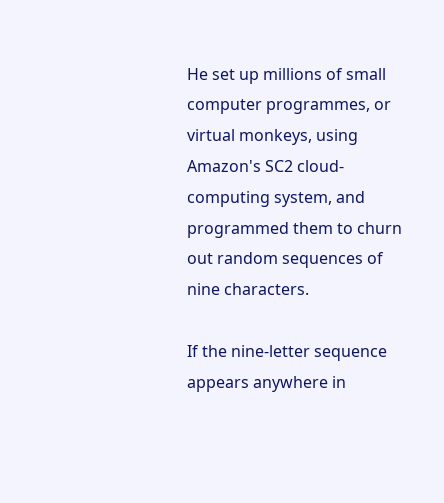He set up millions of small computer programmes, or virtual monkeys, using Amazon's SC2 cloud-computing system, and programmed them to churn out random sequences of nine characters.

If the nine-letter sequence appears anywhere in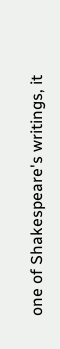one of Shakespeare's writings, it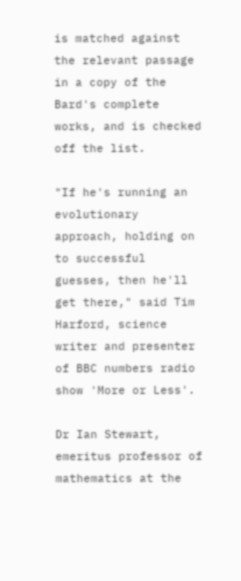is matched against the relevant passage in a copy of the Bard's complete works, and is checked off the list.

"If he's running an evolutionary approach, holding on to successful guesses, then he'll get there," said Tim Harford, science writer and presenter of BBC numbers radio show 'More or Less'.

Dr Ian Stewart, emeritus professor of mathematics at the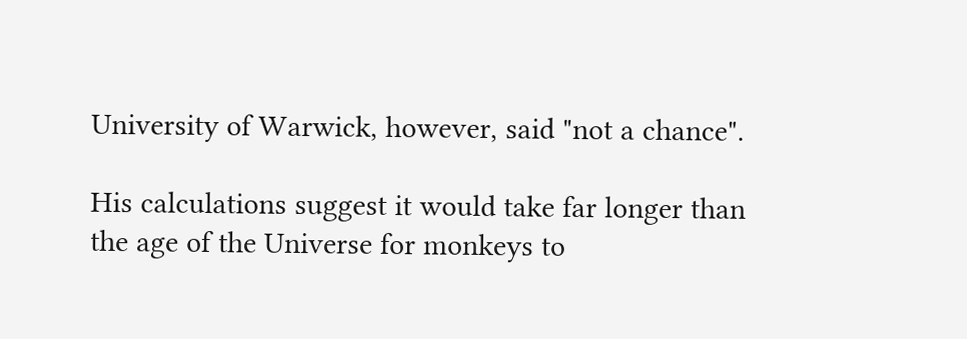University of Warwick, however, said "not a chance".

His calculations suggest it would take far longer than the age of the Universe for monkeys to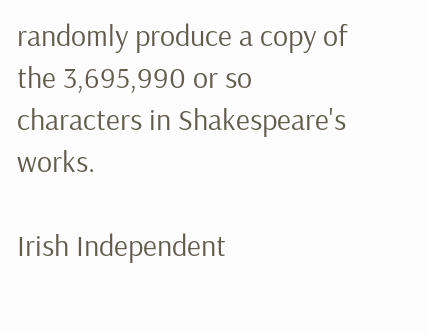randomly produce a copy of the 3,695,990 or so characters in Shakespeare's works.

Irish Independent